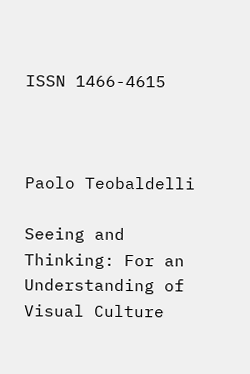ISSN 1466-4615



Paolo Teobaldelli

Seeing and Thinking: For an Understanding of Visual Culture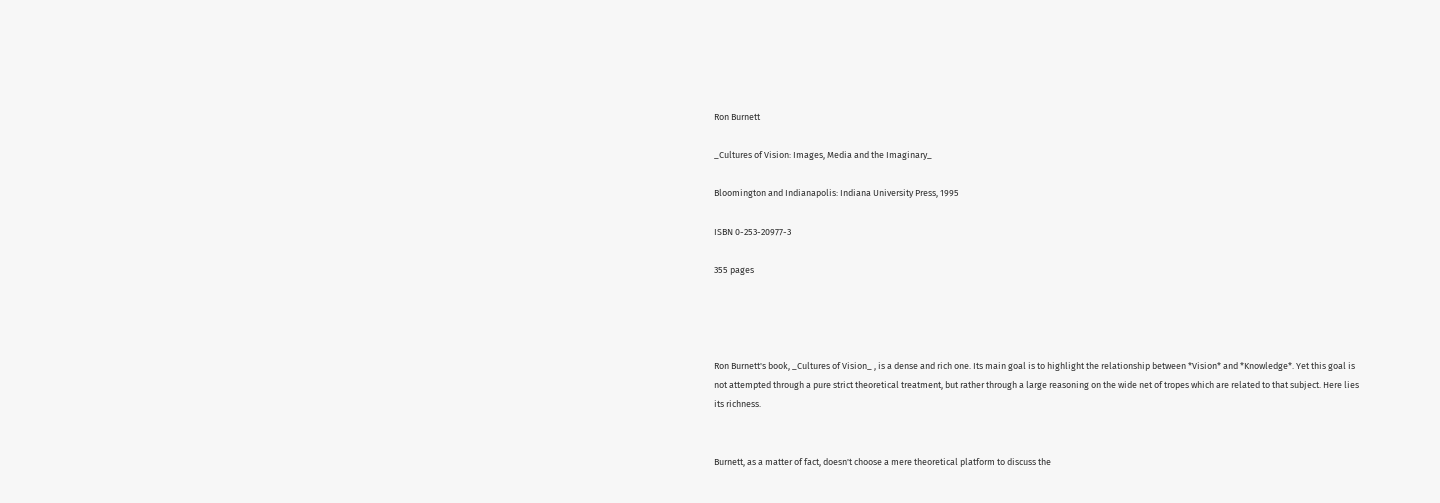Ron Burnett

_Cultures of Vision: Images, Media and the Imaginary_

Bloomington and Indianapolis: Indiana University Press, 1995

ISBN 0-253-20977-3

355 pages




Ron Burnett's book, _Cultures of Vision_ , is a dense and rich one. Its main goal is to highlight the relationship between *Vision* and *Knowledge*. Yet this goal is not attempted through a pure strict theoretical treatment, but rather through a large reasoning on the wide net of tropes which are related to that subject. Here lies its richness.


Burnett, as a matter of fact, doesn't choose a mere theoretical platform to discuss the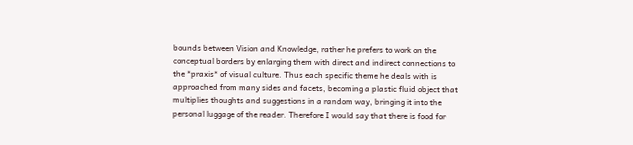bounds between Vision and Knowledge, rather he prefers to work on the conceptual borders by enlarging them with direct and indirect connections to the *praxis* of visual culture. Thus each specific theme he deals with is approached from many sides and facets, becoming a plastic fluid object that multiplies thoughts and suggestions in a random way, bringing it into the personal luggage of the reader. Therefore I would say that there is food for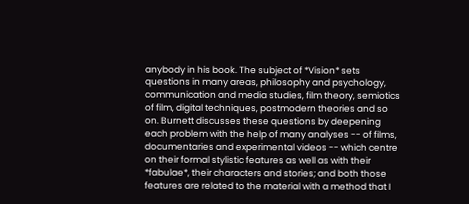anybody in his book. The subject of *Vision* sets questions in many areas, philosophy and psychology, communication and media studies, film theory, semiotics of film, digital techniques, postmodern theories and so on. Burnett discusses these questions by deepening each problem with the help of many analyses -- of films, documentaries and experimental videos -- which centre on their formal stylistic features as well as with their *fabulae*, their characters and stories; and both those features are related to the material with a method that I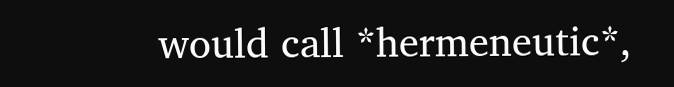would call *hermeneutic*,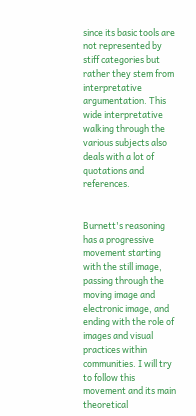since its basic tools are not represented by stiff categories but rather they stem from interpretative argumentation. This wide interpretative walking through the various subjects also deals with a lot of quotations and references.


Burnett's reasoning has a progressive movement starting with the still image, passing through the moving image and electronic image, and ending with the role of images and visual practices within communities. I will try to follow this movement and its main theoretical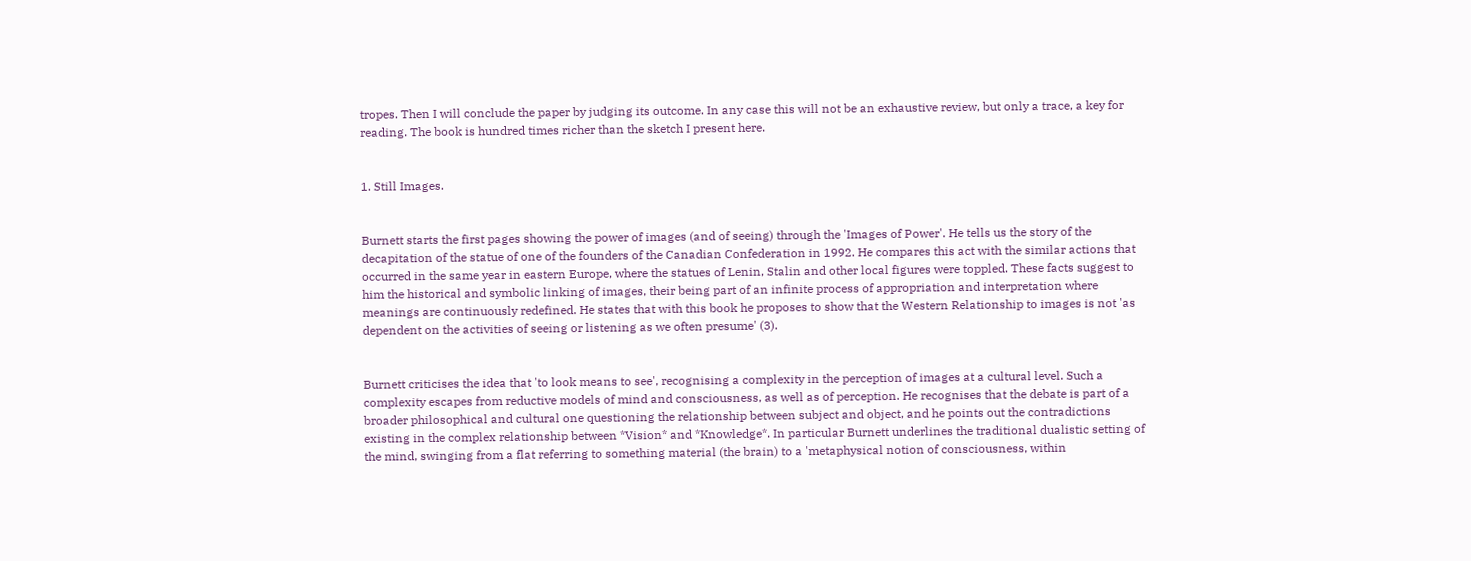tropes. Then I will conclude the paper by judging its outcome. In any case this will not be an exhaustive review, but only a trace, a key for reading. The book is hundred times richer than the sketch I present here.


1. Still Images.


Burnett starts the first pages showing the power of images (and of seeing) through the 'Images of Power'. He tells us the story of the decapitation of the statue of one of the founders of the Canadian Confederation in 1992. He compares this act with the similar actions that occurred in the same year in eastern Europe, where the statues of Lenin, Stalin and other local figures were toppled. These facts suggest to him the historical and symbolic linking of images, their being part of an infinite process of appropriation and interpretation where meanings are continuously redefined. He states that with this book he proposes to show that the Western Relationship to images is not 'as dependent on the activities of seeing or listening as we often presume' (3).


Burnett criticises the idea that 'to look means to see', recognising a complexity in the perception of images at a cultural level. Such a complexity escapes from reductive models of mind and consciousness, as well as of perception. He recognises that the debate is part of a broader philosophical and cultural one questioning the relationship between subject and object, and he points out the contradictions existing in the complex relationship between *Vision* and *Knowledge*. In particular Burnett underlines the traditional dualistic setting of the mind, swinging from a flat referring to something material (the brain) to a 'metaphysical notion of consciousness, within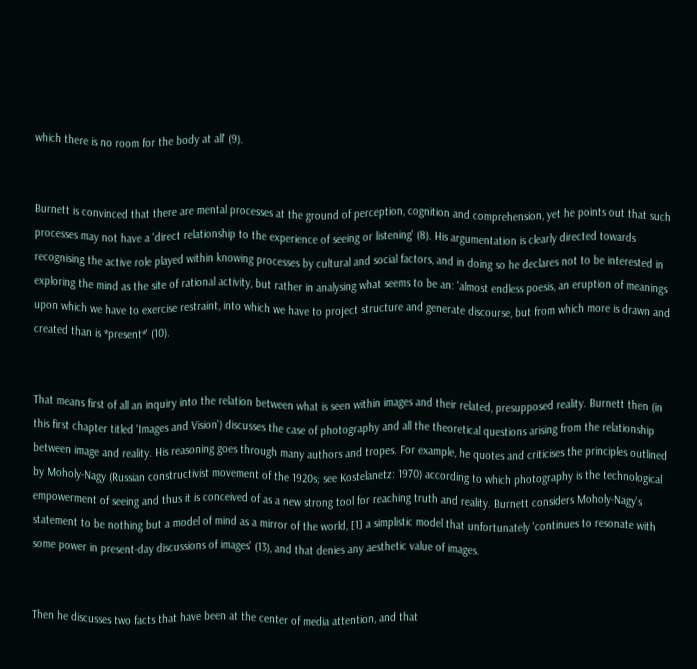which there is no room for the body at all' (9).


Burnett is convinced that there are mental processes at the ground of perception, cognition and comprehension, yet he points out that such processes may not have a 'direct relationship to the experience of seeing or listening' (8). His argumentation is clearly directed towards recognising the active role played within knowing processes by cultural and social factors, and in doing so he declares not to be interested in exploring the mind as the site of rational activity, but rather in analysing what seems to be an: 'almost endless poesis, an eruption of meanings upon which we have to exercise restraint, into which we have to project structure and generate discourse, but from which more is drawn and created than is *present*' (10).


That means first of all an inquiry into the relation between what is seen within images and their related, presupposed reality. Burnett then (in this first chapter titled 'Images and Vision') discusses the case of photography and all the theoretical questions arising from the relationship between image and reality. His reasoning goes through many authors and tropes. For example, he quotes and criticises the principles outlined by Moholy-Nagy (Russian constructivist movement of the 1920s; see Kostelanetz: 1970) according to which photography is the technological empowerment of seeing and thus it is conceived of as a new strong tool for reaching truth and reality. Burnett considers Moholy-Nagy's statement to be nothing but a model of mind as a mirror of the world, [1] a simplistic model that unfortunately 'continues to resonate with some power in present-day discussions of images' (13), and that denies any aesthetic value of images.


Then he discusses two facts that have been at the center of media attention, and that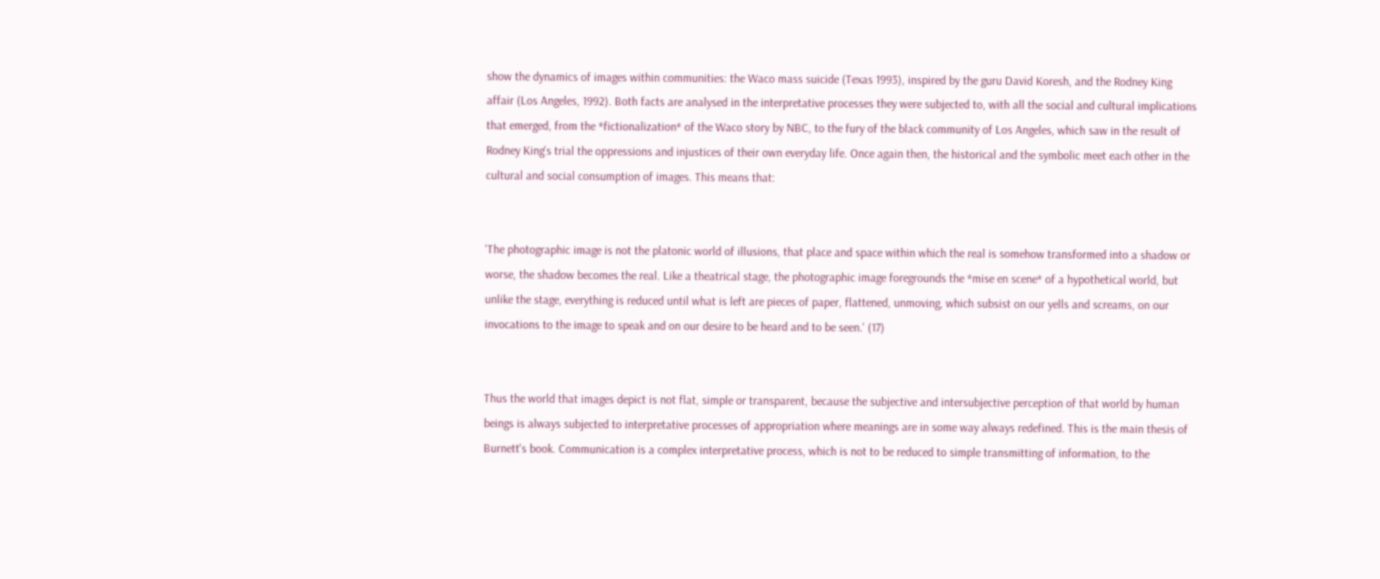show the dynamics of images within communities: the Waco mass suicide (Texas 1993), inspired by the guru David Koresh, and the Rodney King affair (Los Angeles, 1992). Both facts are analysed in the interpretative processes they were subjected to, with all the social and cultural implications that emerged, from the *fictionalization* of the Waco story by NBC, to the fury of the black community of Los Angeles, which saw in the result of Rodney King's trial the oppressions and injustices of their own everyday life. Once again then, the historical and the symbolic meet each other in the cultural and social consumption of images. This means that:


'The photographic image is not the platonic world of illusions, that place and space within which the real is somehow transformed into a shadow or worse, the shadow becomes the real. Like a theatrical stage, the photographic image foregrounds the *mise en scene* of a hypothetical world, but unlike the stage, everything is reduced until what is left are pieces of paper, flattened, unmoving, which subsist on our yells and screams, on our invocations to the image to speak and on our desire to be heard and to be seen.' (17)


Thus the world that images depict is not flat, simple or transparent, because the subjective and intersubjective perception of that world by human beings is always subjected to interpretative processes of appropriation where meanings are in some way always redefined. This is the main thesis of Burnett's book. Communication is a complex interpretative process, which is not to be reduced to simple transmitting of information, to the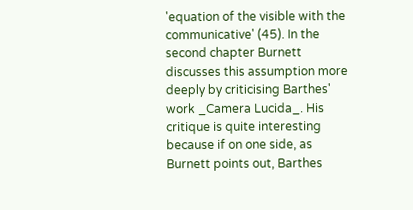'equation of the visible with the communicative' (45). In the second chapter Burnett discusses this assumption more deeply by criticising Barthes' work _Camera Lucida_. His critique is quite interesting because if on one side, as Burnett points out, Barthes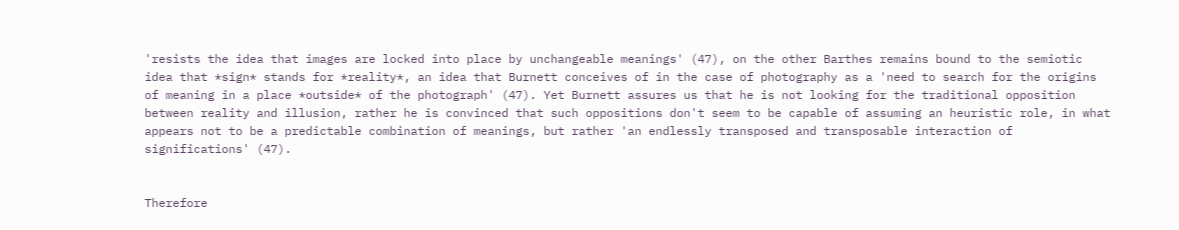'resists the idea that images are locked into place by unchangeable meanings' (47), on the other Barthes remains bound to the semiotic idea that *sign* stands for *reality*, an idea that Burnett conceives of in the case of photography as a 'need to search for the origins of meaning in a place *outside* of the photograph' (47). Yet Burnett assures us that he is not looking for the traditional opposition between reality and illusion, rather he is convinced that such oppositions don't seem to be capable of assuming an heuristic role, in what appears not to be a predictable combination of meanings, but rather 'an endlessly transposed and transposable interaction of significations' (47).


Therefore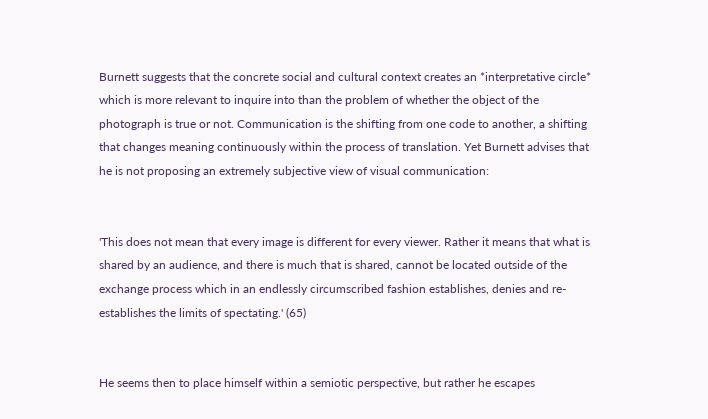Burnett suggests that the concrete social and cultural context creates an *interpretative circle* which is more relevant to inquire into than the problem of whether the object of the photograph is true or not. Communication is the shifting from one code to another, a shifting that changes meaning continuously within the process of translation. Yet Burnett advises that he is not proposing an extremely subjective view of visual communication:


'This does not mean that every image is different for every viewer. Rather it means that what is shared by an audience, and there is much that is shared, cannot be located outside of the exchange process which in an endlessly circumscribed fashion establishes, denies and re-establishes the limits of spectating.' (65)


He seems then to place himself within a semiotic perspective, but rather he escapes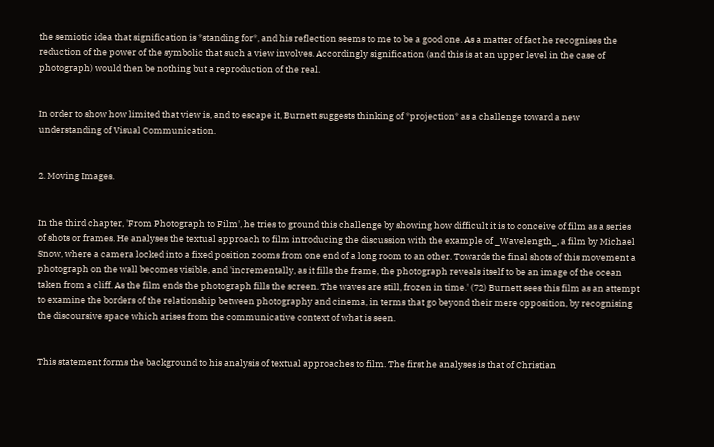the semiotic idea that signification is *standing for*, and his reflection seems to me to be a good one. As a matter of fact he recognises the reduction of the power of the symbolic that such a view involves. Accordingly signification (and this is at an upper level in the case of photograph) would then be nothing but a reproduction of the real.


In order to show how limited that view is, and to escape it, Burnett suggests thinking of *projection* as a challenge toward a new understanding of Visual Communication.


2. Moving Images.


In the third chapter, 'From Photograph to Film', he tries to ground this challenge by showing how difficult it is to conceive of film as a series of shots or frames. He analyses the textual approach to film introducing the discussion with the example of _Wavelength_, a film by Michael Snow, where a camera locked into a fixed position zooms from one end of a long room to an other. Towards the final shots of this movement a photograph on the wall becomes visible, and 'incrementally, as it fills the frame, the photograph reveals itself to be an image of the ocean taken from a cliff. As the film ends the photograph fills the screen. The waves are still, frozen in time.' (72) Burnett sees this film as an attempt to examine the borders of the relationship between photography and cinema, in terms that go beyond their mere opposition, by recognising the discoursive space which arises from the communicative context of what is seen.


This statement forms the background to his analysis of textual approaches to film. The first he analyses is that of Christian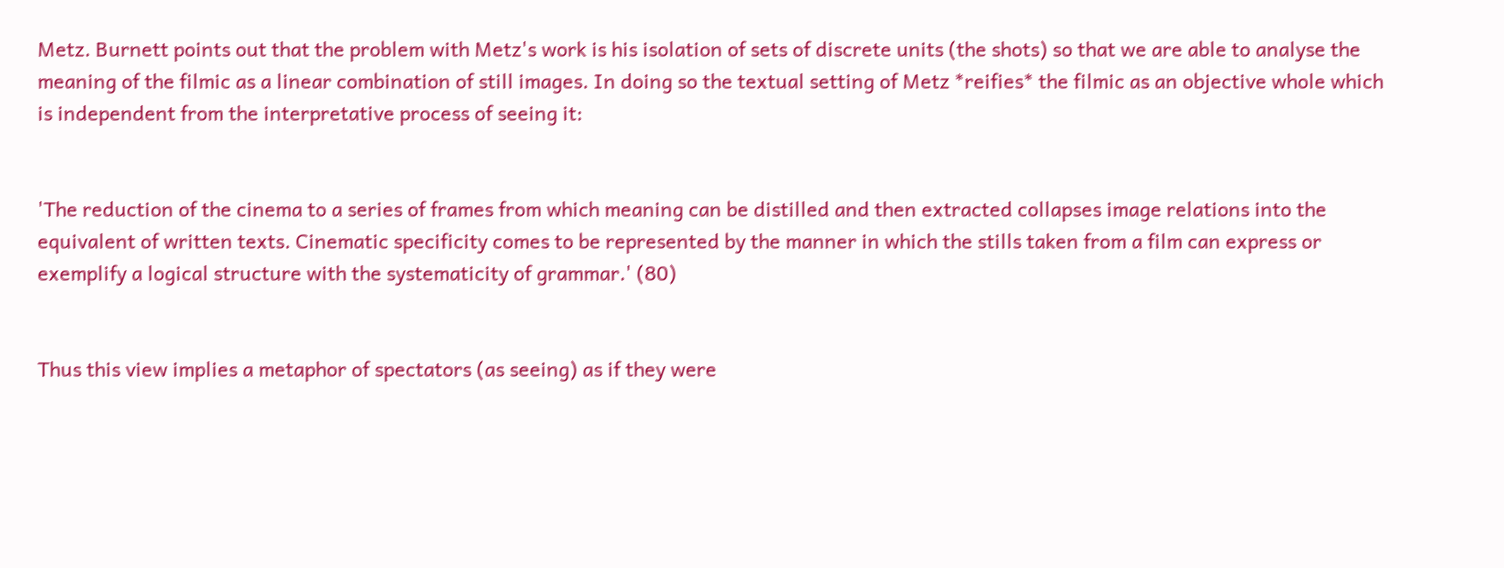Metz. Burnett points out that the problem with Metz's work is his isolation of sets of discrete units (the shots) so that we are able to analyse the meaning of the filmic as a linear combination of still images. In doing so the textual setting of Metz *reifies* the filmic as an objective whole which is independent from the interpretative process of seeing it:


'The reduction of the cinema to a series of frames from which meaning can be distilled and then extracted collapses image relations into the equivalent of written texts. Cinematic specificity comes to be represented by the manner in which the stills taken from a film can express or exemplify a logical structure with the systematicity of grammar.' (80)


Thus this view implies a metaphor of spectators (as seeing) as if they were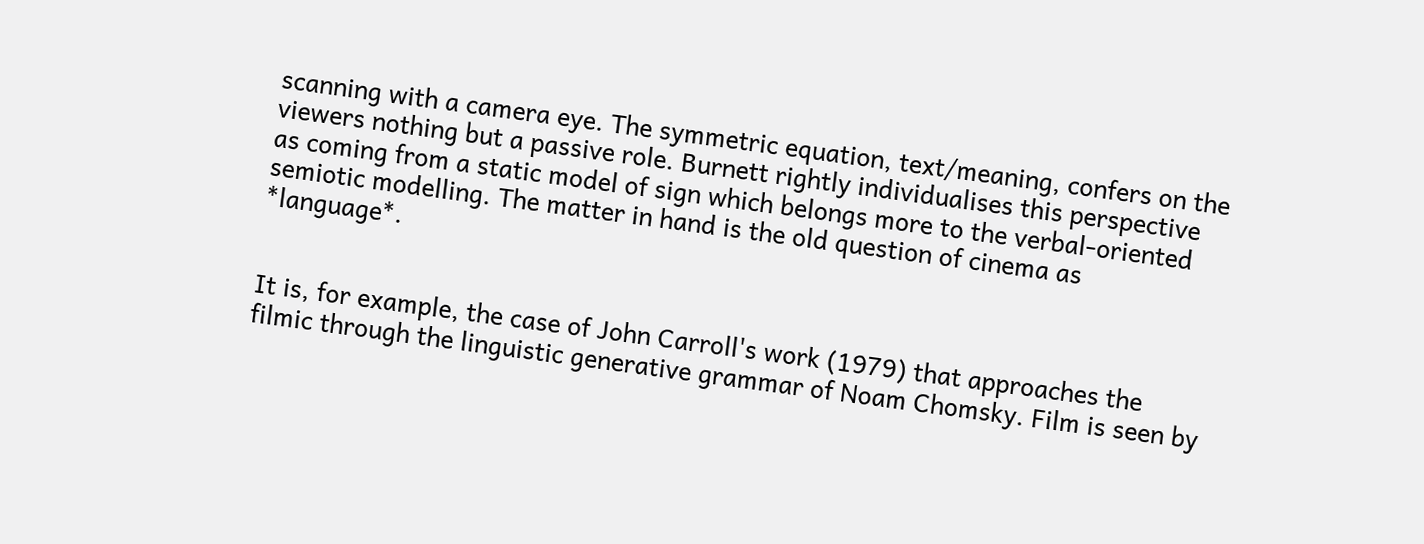scanning with a camera eye. The symmetric equation, text/meaning, confers on the viewers nothing but a passive role. Burnett rightly individualises this perspective as coming from a static model of sign which belongs more to the verbal-oriented semiotic modelling. The matter in hand is the old question of cinema as *language*.


It is, for example, the case of John Carroll's work (1979) that approaches the filmic through the linguistic generative grammar of Noam Chomsky. Film is seen by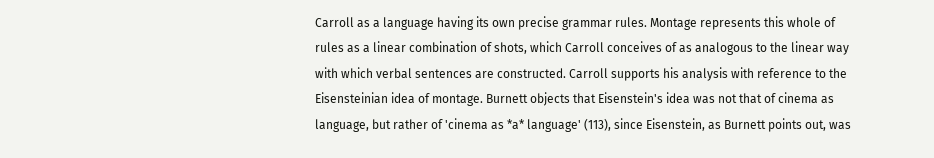Carroll as a language having its own precise grammar rules. Montage represents this whole of rules as a linear combination of shots, which Carroll conceives of as analogous to the linear way with which verbal sentences are constructed. Carroll supports his analysis with reference to the Eisensteinian idea of montage. Burnett objects that Eisenstein's idea was not that of cinema as language, but rather of 'cinema as *a* language' (113), since Eisenstein, as Burnett points out, was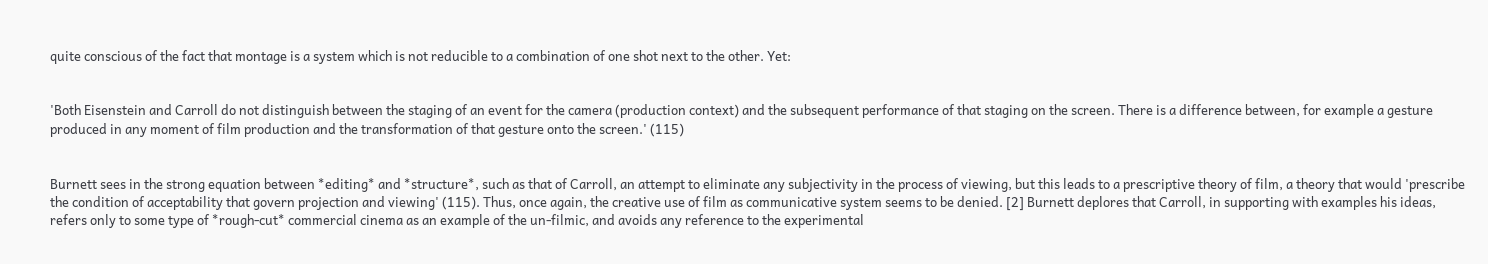quite conscious of the fact that montage is a system which is not reducible to a combination of one shot next to the other. Yet:


'Both Eisenstein and Carroll do not distinguish between the staging of an event for the camera (production context) and the subsequent performance of that staging on the screen. There is a difference between, for example a gesture produced in any moment of film production and the transformation of that gesture onto the screen.' (115)


Burnett sees in the strong equation between *editing* and *structure*, such as that of Carroll, an attempt to eliminate any subjectivity in the process of viewing, but this leads to a prescriptive theory of film, a theory that would 'prescribe the condition of acceptability that govern projection and viewing' (115). Thus, once again, the creative use of film as communicative system seems to be denied. [2] Burnett deplores that Carroll, in supporting with examples his ideas, refers only to some type of *rough-cut* commercial cinema as an example of the un-filmic, and avoids any reference to the experimental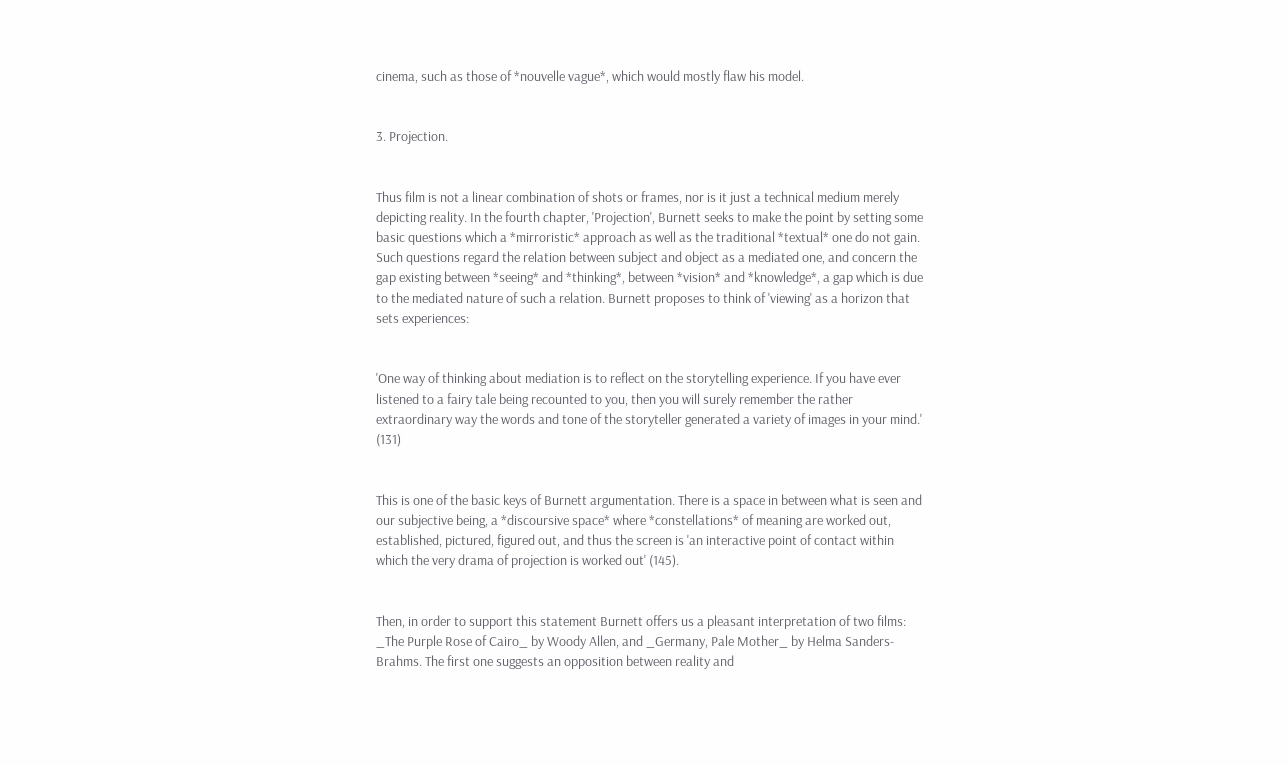cinema, such as those of *nouvelle vague*, which would mostly flaw his model.


3. Projection.


Thus film is not a linear combination of shots or frames, nor is it just a technical medium merely depicting reality. In the fourth chapter, 'Projection', Burnett seeks to make the point by setting some basic questions which a *mirroristic* approach as well as the traditional *textual* one do not gain. Such questions regard the relation between subject and object as a mediated one, and concern the gap existing between *seeing* and *thinking*, between *vision* and *knowledge*, a gap which is due to the mediated nature of such a relation. Burnett proposes to think of 'viewing' as a horizon that sets experiences:


'One way of thinking about mediation is to reflect on the storytelling experience. If you have ever listened to a fairy tale being recounted to you, then you will surely remember the rather extraordinary way the words and tone of the storyteller generated a variety of images in your mind.' (131)


This is one of the basic keys of Burnett argumentation. There is a space in between what is seen and our subjective being, a *discoursive space* where *constellations* of meaning are worked out, established, pictured, figured out, and thus the screen is 'an interactive point of contact within which the very drama of projection is worked out' (145).


Then, in order to support this statement Burnett offers us a pleasant interpretation of two films: _The Purple Rose of Cairo_ by Woody Allen, and _Germany, Pale Mother_ by Helma Sanders-Brahms. The first one suggests an opposition between reality and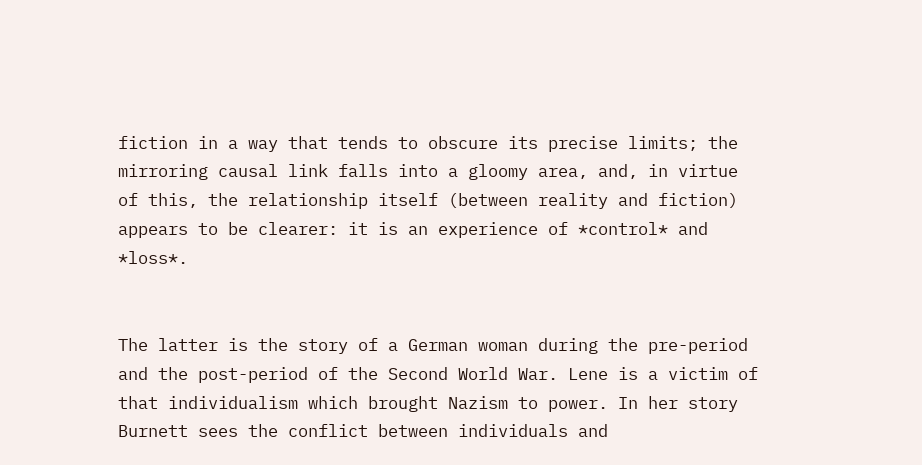fiction in a way that tends to obscure its precise limits; the mirroring causal link falls into a gloomy area, and, in virtue of this, the relationship itself (between reality and fiction) appears to be clearer: it is an experience of *control* and *loss*.


The latter is the story of a German woman during the pre-period and the post-period of the Second World War. Lene is a victim of that individualism which brought Nazism to power. In her story Burnett sees the conflict between individuals and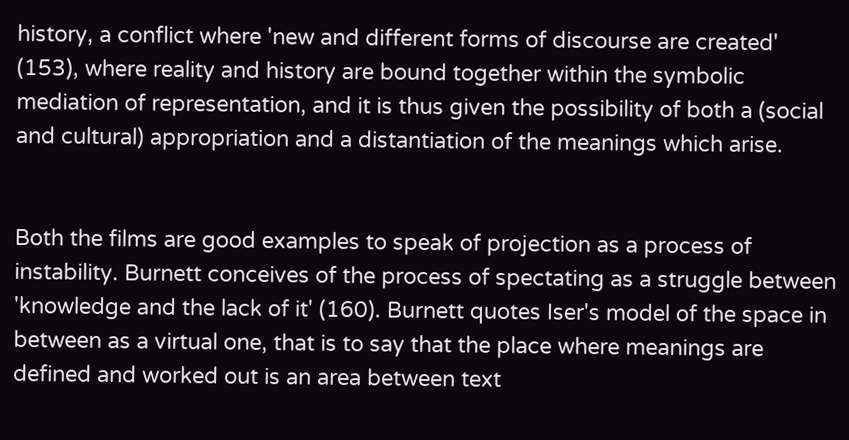history, a conflict where 'new and different forms of discourse are created' (153), where reality and history are bound together within the symbolic mediation of representation, and it is thus given the possibility of both a (social and cultural) appropriation and a distantiation of the meanings which arise.


Both the films are good examples to speak of projection as a process of instability. Burnett conceives of the process of spectating as a struggle between 'knowledge and the lack of it' (160). Burnett quotes Iser's model of the space in between as a virtual one, that is to say that the place where meanings are defined and worked out is an area between text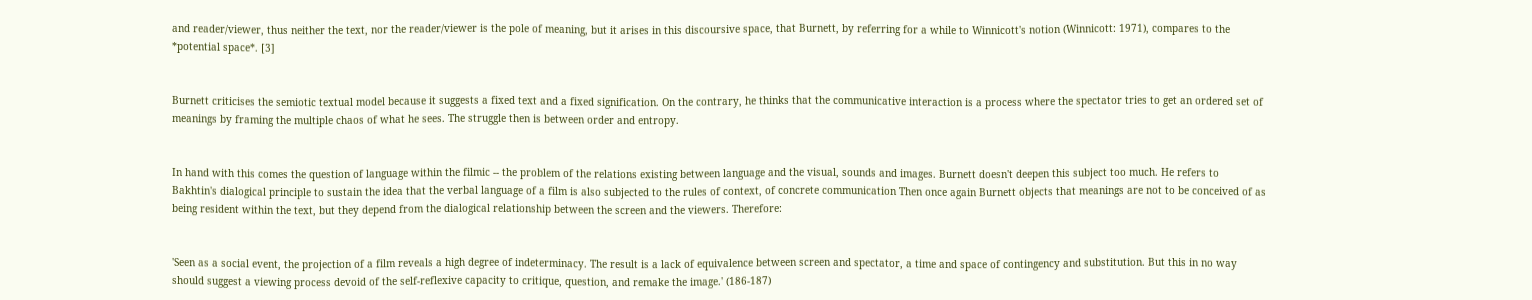and reader/viewer, thus neither the text, nor the reader/viewer is the pole of meaning, but it arises in this discoursive space, that Burnett, by referring for a while to Winnicott's notion (Winnicott: 1971), compares to the *potential space*. [3]


Burnett criticises the semiotic textual model because it suggests a fixed text and a fixed signification. On the contrary, he thinks that the communicative interaction is a process where the spectator tries to get an ordered set of meanings by framing the multiple chaos of what he sees. The struggle then is between order and entropy.


In hand with this comes the question of language within the filmic -- the problem of the relations existing between language and the visual, sounds and images. Burnett doesn't deepen this subject too much. He refers to Bakhtin's dialogical principle to sustain the idea that the verbal language of a film is also subjected to the rules of context, of concrete communication Then once again Burnett objects that meanings are not to be conceived of as being resident within the text, but they depend from the dialogical relationship between the screen and the viewers. Therefore:


'Seen as a social event, the projection of a film reveals a high degree of indeterminacy. The result is a lack of equivalence between screen and spectator, a time and space of contingency and substitution. But this in no way should suggest a viewing process devoid of the self-reflexive capacity to critique, question, and remake the image.' (186-187)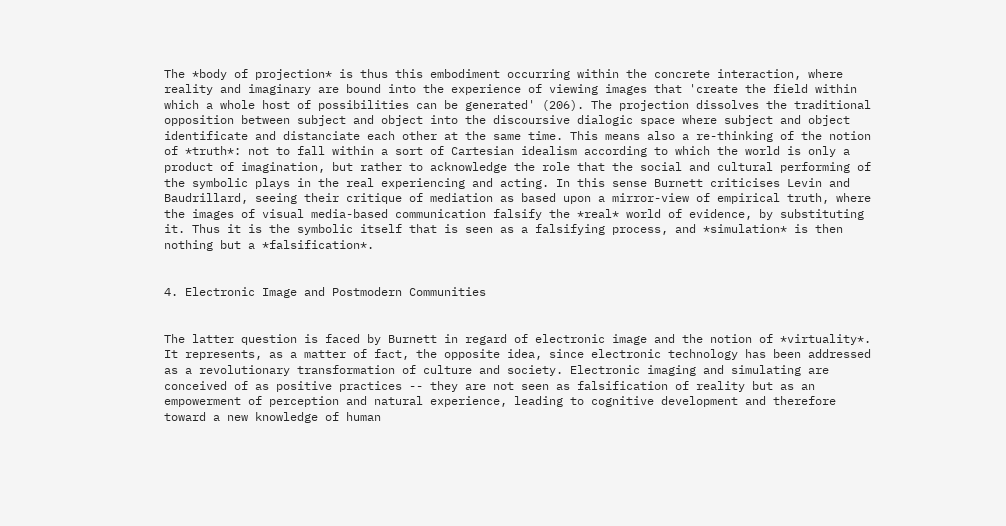The *body of projection* is thus this embodiment occurring within the concrete interaction, where reality and imaginary are bound into the experience of viewing images that 'create the field within which a whole host of possibilities can be generated' (206). The projection dissolves the traditional opposition between subject and object into the discoursive dialogic space where subject and object identificate and distanciate each other at the same time. This means also a re-thinking of the notion of *truth*: not to fall within a sort of Cartesian idealism according to which the world is only a product of imagination, but rather to acknowledge the role that the social and cultural performing of the symbolic plays in the real experiencing and acting. In this sense Burnett criticises Levin and Baudrillard, seeing their critique of mediation as based upon a mirror-view of empirical truth, where the images of visual media-based communication falsify the *real* world of evidence, by substituting it. Thus it is the symbolic itself that is seen as a falsifying process, and *simulation* is then nothing but a *falsification*.


4. Electronic Image and Postmodern Communities


The latter question is faced by Burnett in regard of electronic image and the notion of *virtuality*. It represents, as a matter of fact, the opposite idea, since electronic technology has been addressed as a revolutionary transformation of culture and society. Electronic imaging and simulating are conceived of as positive practices -- they are not seen as falsification of reality but as an empowerment of perception and natural experience, leading to cognitive development and therefore toward a new knowledge of human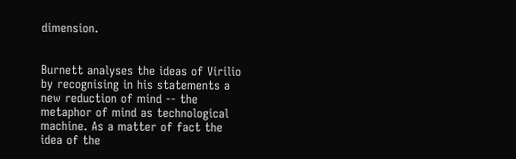dimension.


Burnett analyses the ideas of Virilio by recognising in his statements a new reduction of mind -- the metaphor of mind as technological machine. As a matter of fact the idea of the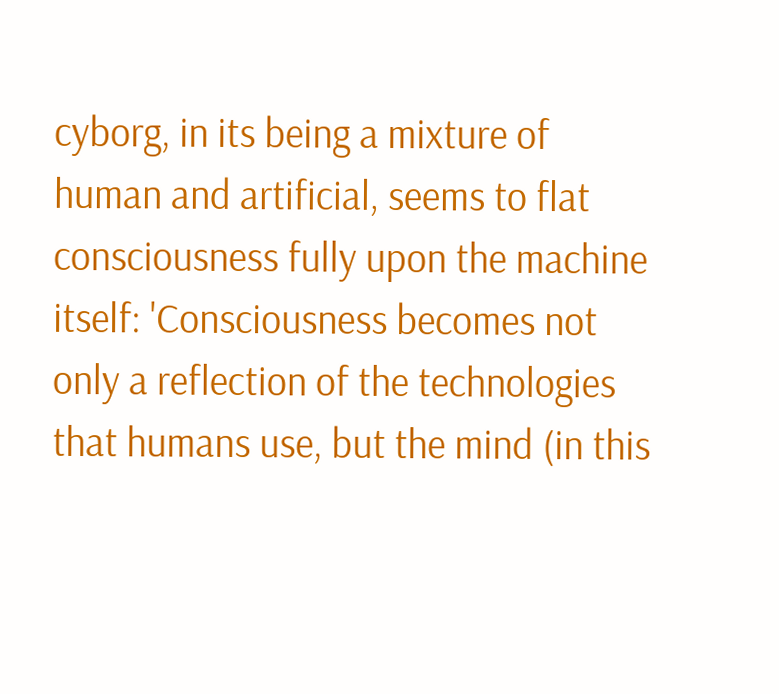cyborg, in its being a mixture of human and artificial, seems to flat consciousness fully upon the machine itself: 'Consciousness becomes not only a reflection of the technologies that humans use, but the mind (in this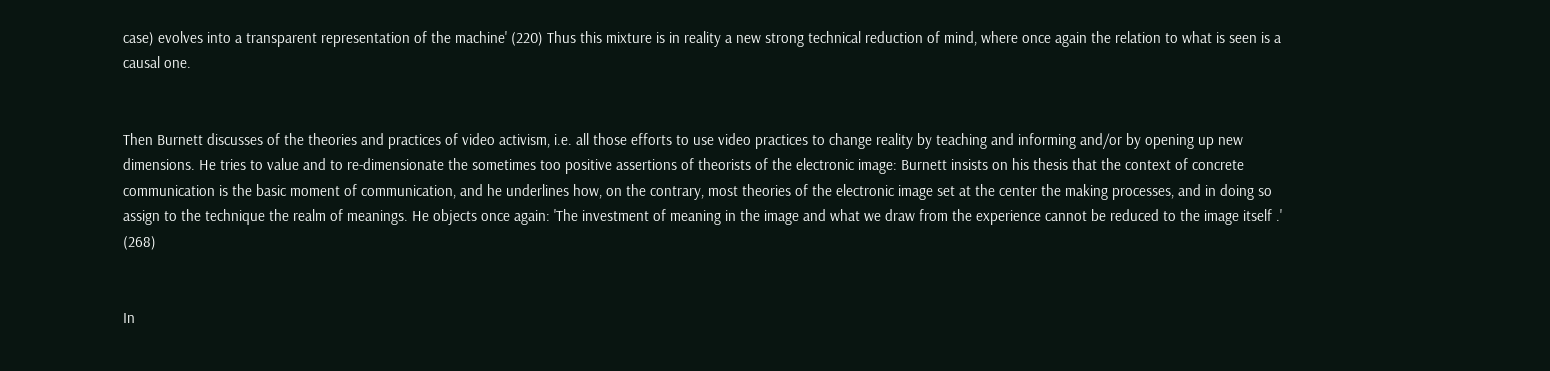case) evolves into a transparent representation of the machine' (220) Thus this mixture is in reality a new strong technical reduction of mind, where once again the relation to what is seen is a causal one.


Then Burnett discusses of the theories and practices of video activism, i.e. all those efforts to use video practices to change reality by teaching and informing and/or by opening up new dimensions. He tries to value and to re-dimensionate the sometimes too positive assertions of theorists of the electronic image: Burnett insists on his thesis that the context of concrete communication is the basic moment of communication, and he underlines how, on the contrary, most theories of the electronic image set at the center the making processes, and in doing so assign to the technique the realm of meanings. He objects once again: 'The investment of meaning in the image and what we draw from the experience cannot be reduced to the image itself .' (268)


In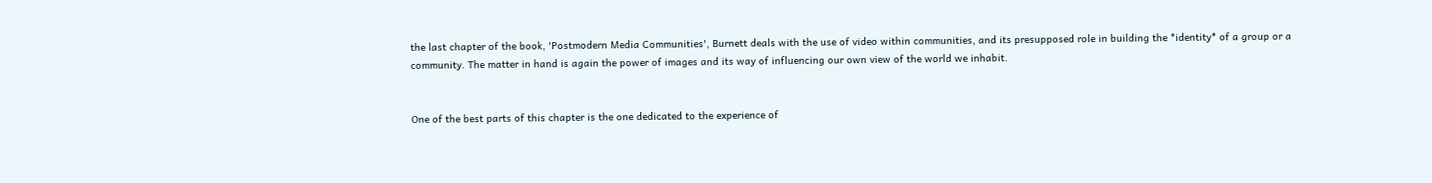the last chapter of the book, 'Postmodern Media Communities', Burnett deals with the use of video within communities, and its presupposed role in building the *identity* of a group or a community. The matter in hand is again the power of images and its way of influencing our own view of the world we inhabit.


One of the best parts of this chapter is the one dedicated to the experience of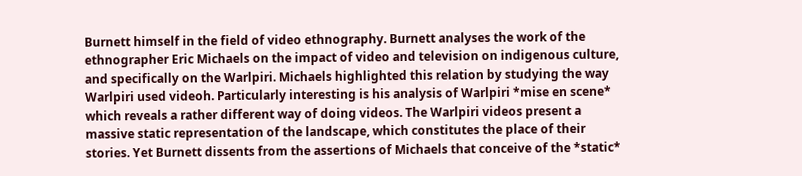Burnett himself in the field of video ethnography. Burnett analyses the work of the ethnographer Eric Michaels on the impact of video and television on indigenous culture, and specifically on the Warlpiri. Michaels highlighted this relation by studying the way Warlpiri used videoh. Particularly interesting is his analysis of Warlpiri *mise en scene* which reveals a rather different way of doing videos. The Warlpiri videos present a massive static representation of the landscape, which constitutes the place of their stories. Yet Burnett dissents from the assertions of Michaels that conceive of the *static*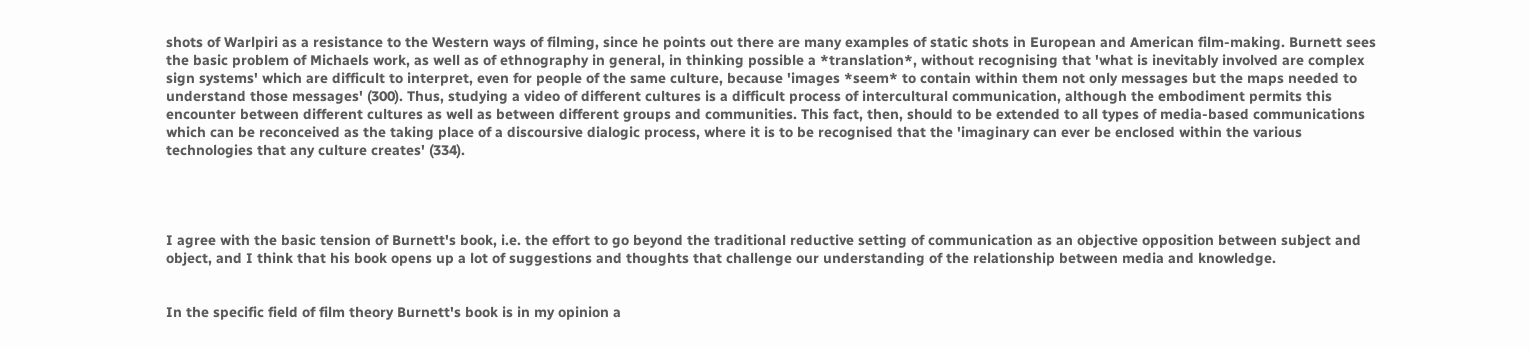shots of Warlpiri as a resistance to the Western ways of filming, since he points out there are many examples of static shots in European and American film-making. Burnett sees the basic problem of Michaels work, as well as of ethnography in general, in thinking possible a *translation*, without recognising that 'what is inevitably involved are complex sign systems' which are difficult to interpret, even for people of the same culture, because 'images *seem* to contain within them not only messages but the maps needed to understand those messages' (300). Thus, studying a video of different cultures is a difficult process of intercultural communication, although the embodiment permits this encounter between different cultures as well as between different groups and communities. This fact, then, should to be extended to all types of media-based communications which can be reconceived as the taking place of a discoursive dialogic process, where it is to be recognised that the 'imaginary can ever be enclosed within the various technologies that any culture creates' (334).




I agree with the basic tension of Burnett's book, i.e. the effort to go beyond the traditional reductive setting of communication as an objective opposition between subject and object, and I think that his book opens up a lot of suggestions and thoughts that challenge our understanding of the relationship between media and knowledge.


In the specific field of film theory Burnett's book is in my opinion a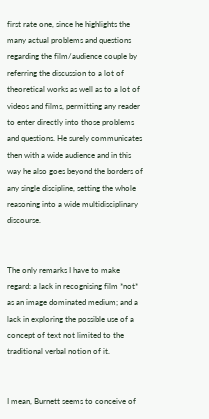first rate one, since he highlights the many actual problems and questions regarding the film/audience couple by referring the discussion to a lot of theoretical works as well as to a lot of videos and films, permitting any reader to enter directly into those problems and questions. He surely communicates then with a wide audience and in this way he also goes beyond the borders of any single discipline, setting the whole reasoning into a wide multidisciplinary discourse.


The only remarks I have to make regard: a lack in recognising film *not* as an image dominated medium; and a lack in exploring the possible use of a concept of text not limited to the traditional verbal notion of it.


I mean, Burnett seems to conceive of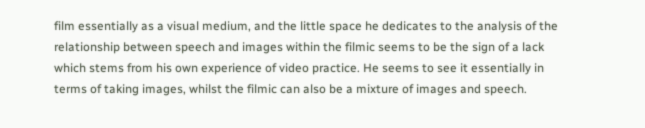film essentially as a visual medium, and the little space he dedicates to the analysis of the relationship between speech and images within the filmic seems to be the sign of a lack which stems from his own experience of video practice. He seems to see it essentially in terms of taking images, whilst the filmic can also be a mixture of images and speech.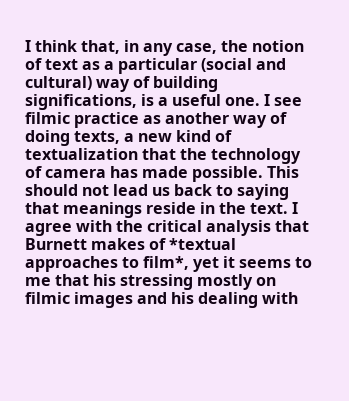I think that, in any case, the notion of text as a particular (social and cultural) way of building significations, is a useful one. I see filmic practice as another way of doing texts, a new kind of textualization that the technology of camera has made possible. This should not lead us back to saying that meanings reside in the text. I agree with the critical analysis that Burnett makes of *textual approaches to film*, yet it seems to me that his stressing mostly on filmic images and his dealing with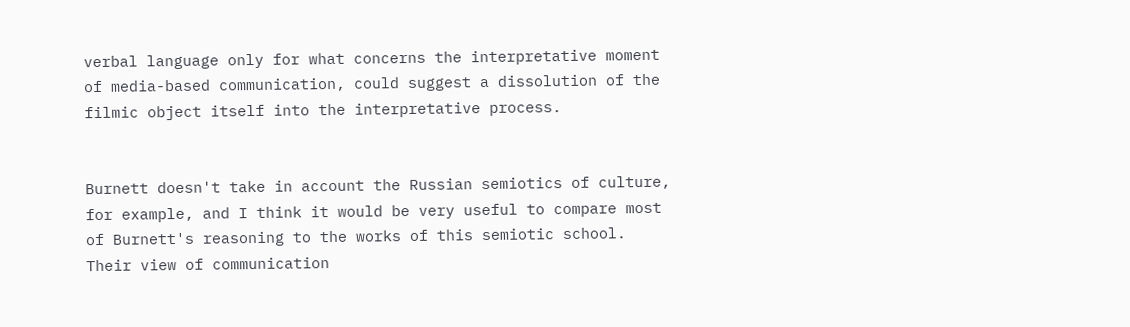verbal language only for what concerns the interpretative moment of media-based communication, could suggest a dissolution of the filmic object itself into the interpretative process.


Burnett doesn't take in account the Russian semiotics of culture, for example, and I think it would be very useful to compare most of Burnett's reasoning to the works of this semiotic school. Their view of communication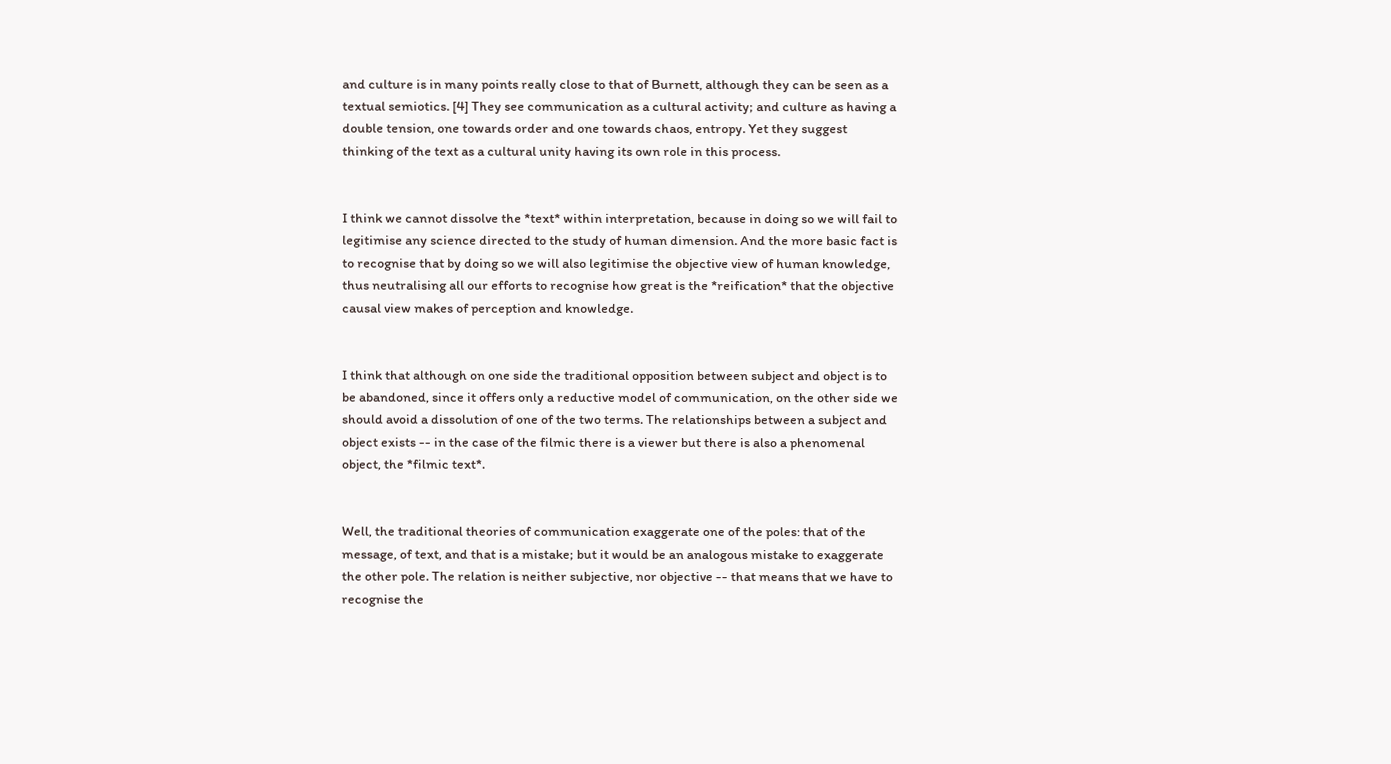and culture is in many points really close to that of Burnett, although they can be seen as a textual semiotics. [4] They see communication as a cultural activity; and culture as having a double tension, one towards order and one towards chaos, entropy. Yet they suggest thinking of the text as a cultural unity having its own role in this process.


I think we cannot dissolve the *text* within interpretation, because in doing so we will fail to legitimise any science directed to the study of human dimension. And the more basic fact is to recognise that by doing so we will also legitimise the objective view of human knowledge, thus neutralising all our efforts to recognise how great is the *reification* that the objective causal view makes of perception and knowledge.


I think that although on one side the traditional opposition between subject and object is to be abandoned, since it offers only a reductive model of communication, on the other side we should avoid a dissolution of one of the two terms. The relationships between a subject and object exists -- in the case of the filmic there is a viewer but there is also a phenomenal object, the *filmic text*.


Well, the traditional theories of communication exaggerate one of the poles: that of the message, of text, and that is a mistake; but it would be an analogous mistake to exaggerate the other pole. The relation is neither subjective, nor objective -- that means that we have to recognise the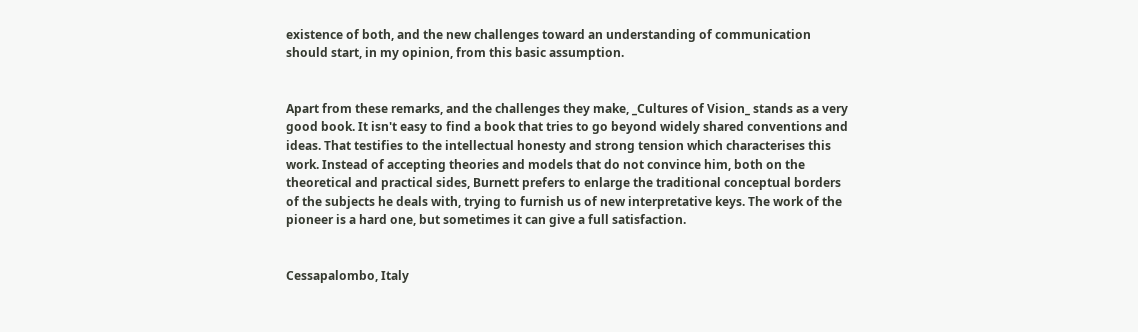existence of both, and the new challenges toward an understanding of communication should start, in my opinion, from this basic assumption.


Apart from these remarks, and the challenges they make, _Cultures of Vision_ stands as a very good book. It isn't easy to find a book that tries to go beyond widely shared conventions and ideas. That testifies to the intellectual honesty and strong tension which characterises this work. Instead of accepting theories and models that do not convince him, both on the theoretical and practical sides, Burnett prefers to enlarge the traditional conceptual borders of the subjects he deals with, trying to furnish us of new interpretative keys. The work of the pioneer is a hard one, but sometimes it can give a full satisfaction.


Cessapalombo, Italy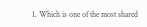1. Which is one of the most shared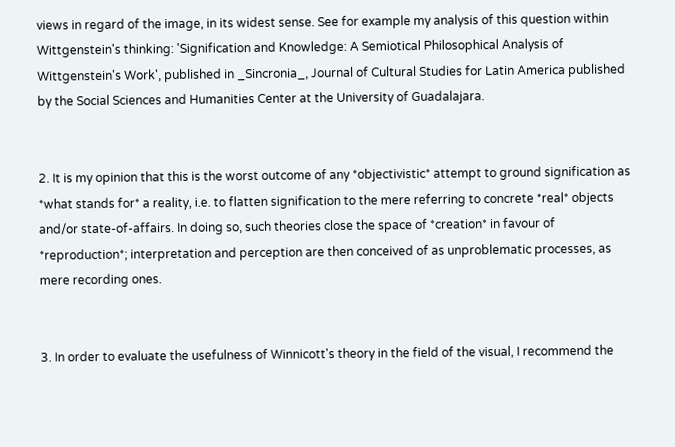views in regard of the image, in its widest sense. See for example my analysis of this question within Wittgenstein's thinking: 'Signification and Knowledge: A Semiotical Philosophical Analysis of Wittgenstein's Work', published in _Sincronia_, Journal of Cultural Studies for Latin America published by the Social Sciences and Humanities Center at the University of Guadalajara.


2. It is my opinion that this is the worst outcome of any *objectivistic* attempt to ground signification as *what stands for* a reality, i.e. to flatten signification to the mere referring to concrete *real* objects and/or state-of-affairs. In doing so, such theories close the space of *creation* in favour of *reproduction*; interpretation and perception are then conceived of as unproblematic processes, as mere recording ones.


3. In order to evaluate the usefulness of Winnicott's theory in the field of the visual, I recommend the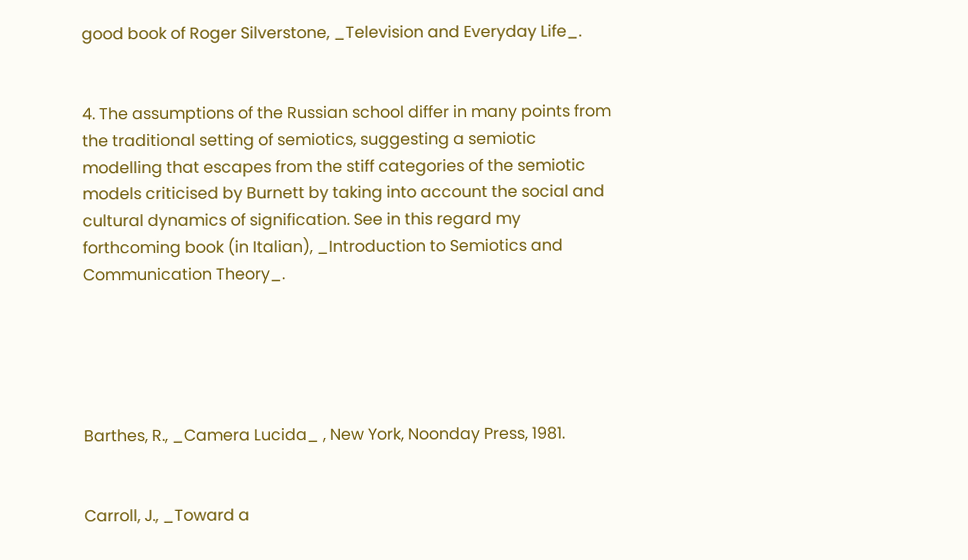good book of Roger Silverstone, _Television and Everyday Life_.


4. The assumptions of the Russian school differ in many points from the traditional setting of semiotics, suggesting a semiotic modelling that escapes from the stiff categories of the semiotic models criticised by Burnett by taking into account the social and cultural dynamics of signification. See in this regard my forthcoming book (in Italian), _Introduction to Semiotics and Communication Theory_.





Barthes, R., _Camera Lucida_ , New York, Noonday Press, 1981.


Carroll, J., _Toward a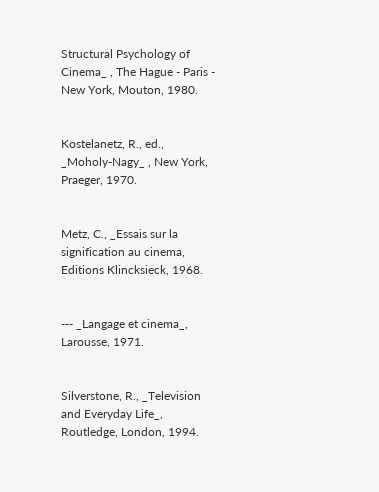Structural Psychology of Cinema_ , The Hague - Paris - New York, Mouton, 1980.


Kostelanetz, R., ed., _Moholy-Nagy_ , New York, Praeger, 1970.


Metz, C., _Essais sur la signification au cinema, Editions Klincksieck, 1968.


--- _Langage et cinema_, Larousse, 1971.


Silverstone, R., _Television and Everyday Life_, Routledge, London, 1994.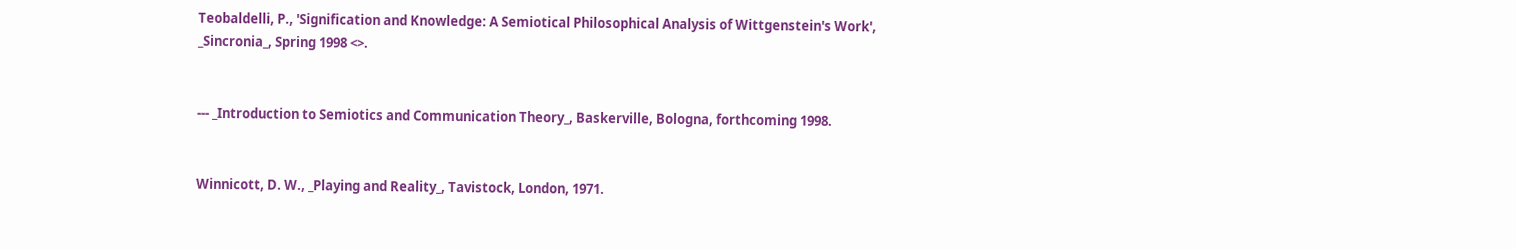Teobaldelli, P., 'Signification and Knowledge: A Semiotical Philosophical Analysis of Wittgenstein's Work', _Sincronia_, Spring 1998 <>.


--- _Introduction to Semiotics and Communication Theory_, Baskerville, Bologna, forthcoming 1998.


Winnicott, D. W., _Playing and Reality_, Tavistock, London, 1971.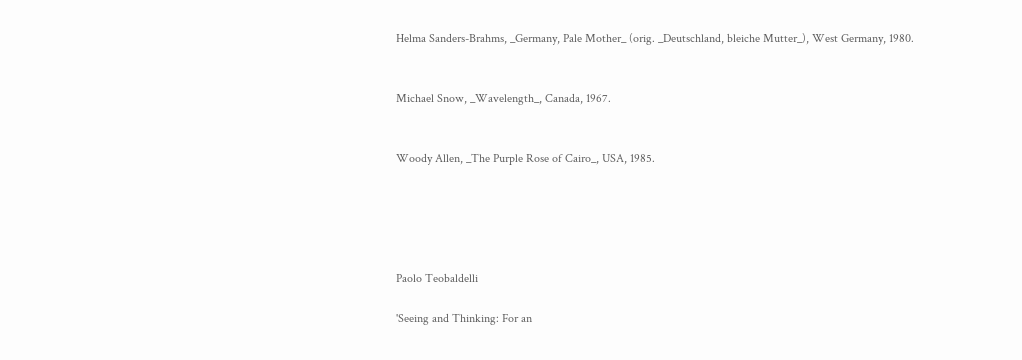Helma Sanders-Brahms, _Germany, Pale Mother_ (orig. _Deutschland, bleiche Mutter_), West Germany, 1980.


Michael Snow, _Wavelength_, Canada, 1967.


Woody Allen, _The Purple Rose of Cairo_, USA, 1985.





Paolo Teobaldelli

'Seeing and Thinking: For an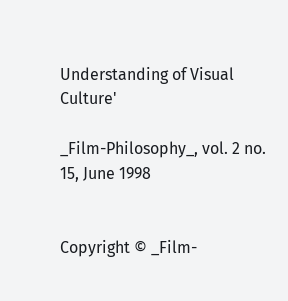Understanding of Visual Culture'

_Film-Philosophy_, vol. 2 no. 15, June 1998


Copyright © _Film-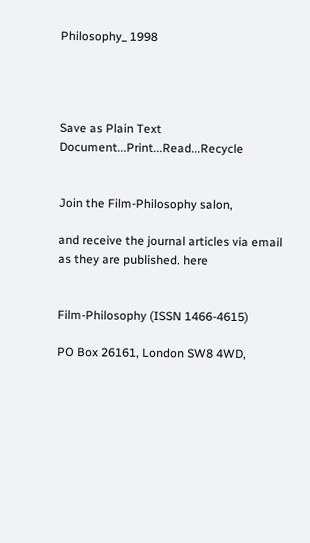Philosophy_ 1998




Save as Plain Text Document...Print...Read...Recycle


Join the Film-Philosophy salon,

and receive the journal articles via email as they are published. here


Film-Philosophy (ISSN 1466-4615)

PO Box 26161, London SW8 4WD,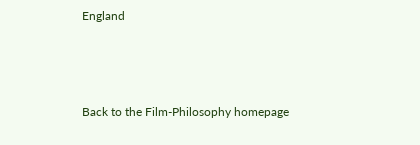England



Back to the Film-Philosophy homepage